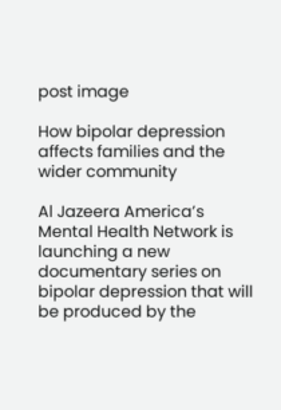post image

How bipolar depression affects families and the wider community

Al Jazeera America’s Mental Health Network is launching a new documentary series on bipolar depression that will be produced by the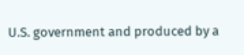U.S. government and produced by a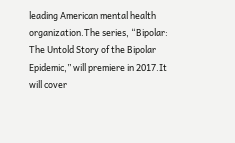leading American mental health organization.The series, “Bipolar: The Untold Story of the Bipolar Epidemic,” will premiere in 2017.It will cover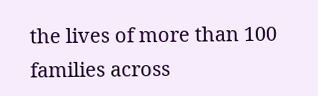the lives of more than 100 families across